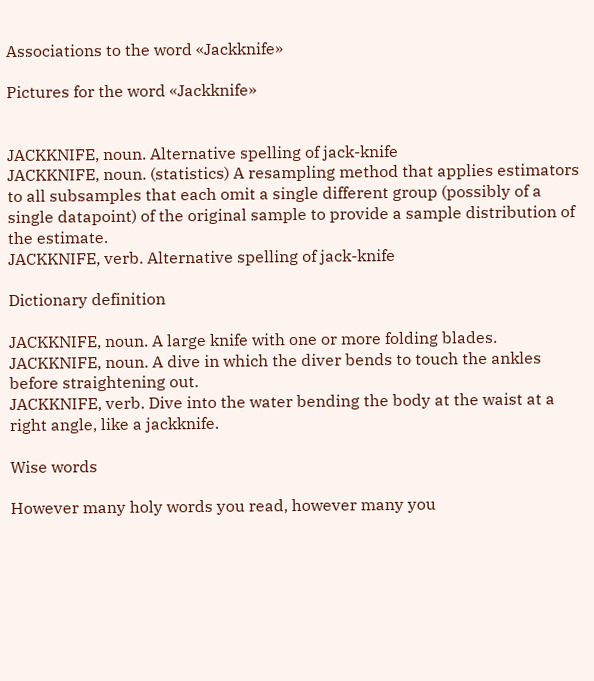Associations to the word «Jackknife»

Pictures for the word «Jackknife»


JACKKNIFE, noun. Alternative spelling of jack-knife
JACKKNIFE, noun. (statistics) A resampling method that applies estimators to all subsamples that each omit a single different group (possibly of a single datapoint) of the original sample to provide a sample distribution of the estimate.
JACKKNIFE, verb. Alternative spelling of jack-knife

Dictionary definition

JACKKNIFE, noun. A large knife with one or more folding blades.
JACKKNIFE, noun. A dive in which the diver bends to touch the ankles before straightening out.
JACKKNIFE, verb. Dive into the water bending the body at the waist at a right angle, like a jackknife.

Wise words

However many holy words you read, however many you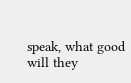speak, what good will they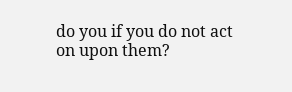do you if you do not act on upon them?